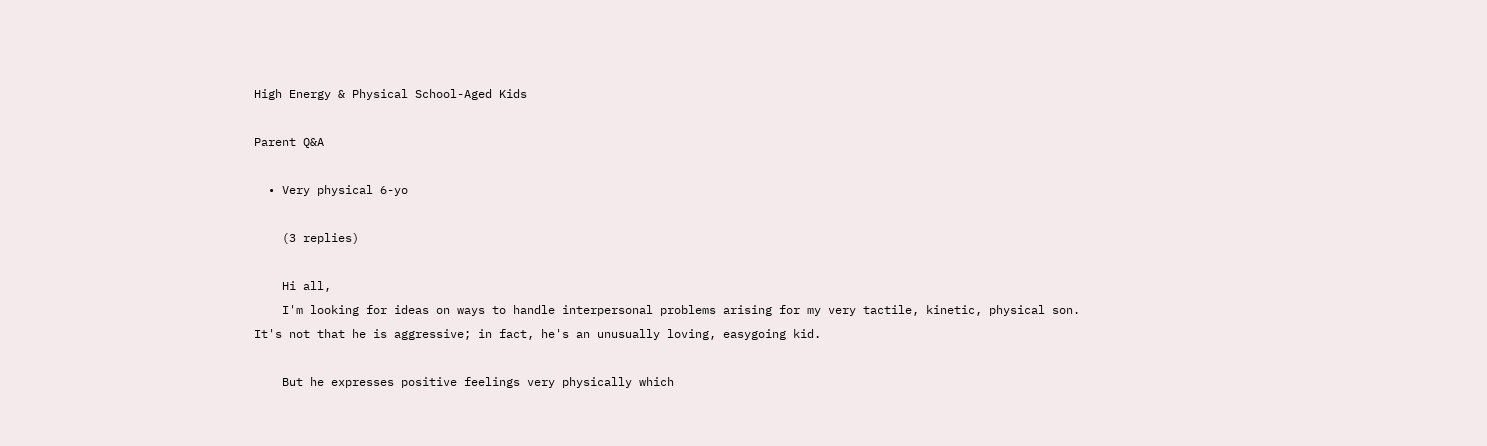High Energy & Physical School-Aged Kids

Parent Q&A

  • Very physical 6-yo

    (3 replies)

    Hi all,
    I'm looking for ideas on ways to handle interpersonal problems arising for my very tactile, kinetic, physical son. It's not that he is aggressive; in fact, he's an unusually loving, easygoing kid.

    But he expresses positive feelings very physically which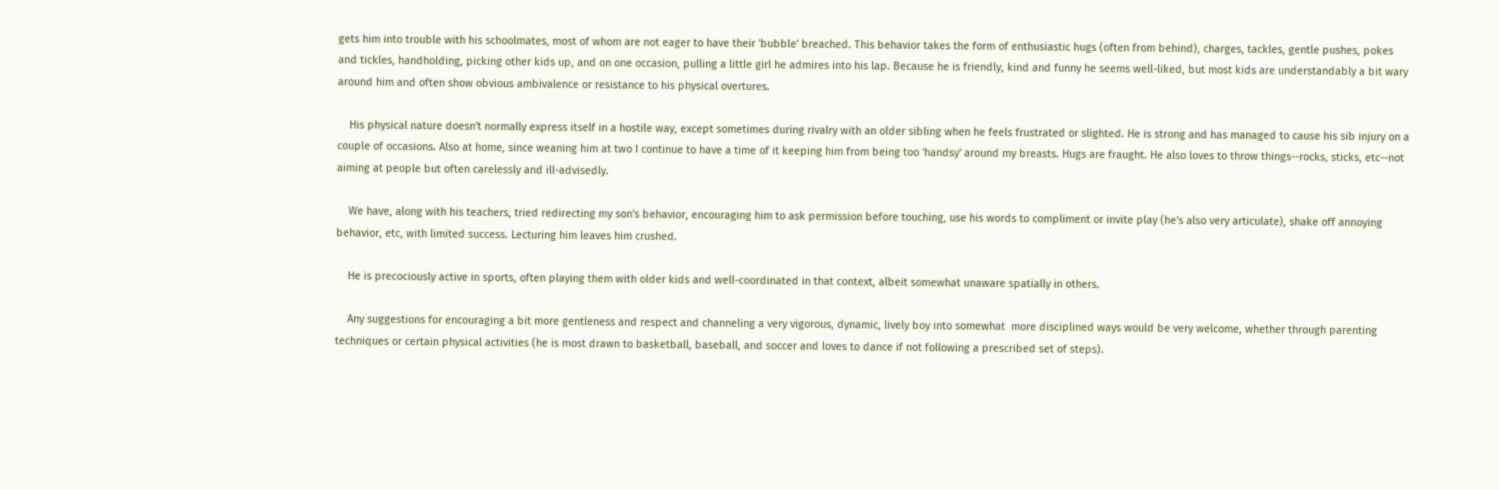gets him into trouble with his schoolmates, most of whom are not eager to have their 'bubble' breached. This behavior takes the form of enthusiastic hugs (often from behind), charges, tackles, gentle pushes, pokes and tickles, handholding, picking other kids up, and on one occasion, pulling a little girl he admires into his lap. Because he is friendly, kind and funny he seems well-liked, but most kids are understandably a bit wary around him and often show obvious ambivalence or resistance to his physical overtures.

    His physical nature doesn't normally express itself in a hostile way, except sometimes during rivalry with an older sibling when he feels frustrated or slighted. He is strong and has managed to cause his sib injury on a couple of occasions. Also at home, since weaning him at two I continue to have a time of it keeping him from being too 'handsy' around my breasts. Hugs are fraught. He also loves to throw things--rocks, sticks, etc--not aiming at people but often carelessly and ill-advisedly.

    We have, along with his teachers, tried redirecting my son's behavior, encouraging him to ask permission before touching, use his words to compliment or invite play (he's also very articulate), shake off annoying behavior, etc, with limited success. Lecturing him leaves him crushed.

    He is precociously active in sports, often playing them with older kids and well-coordinated in that context, albeit somewhat unaware spatially in others.

    Any suggestions for encouraging a bit more gentleness and respect and channeling a very vigorous, dynamic, lively boy into somewhat  more disciplined ways would be very welcome, whether through parenting techniques or certain physical activities (he is most drawn to basketball, baseball, and soccer and loves to dance if not following a prescribed set of steps).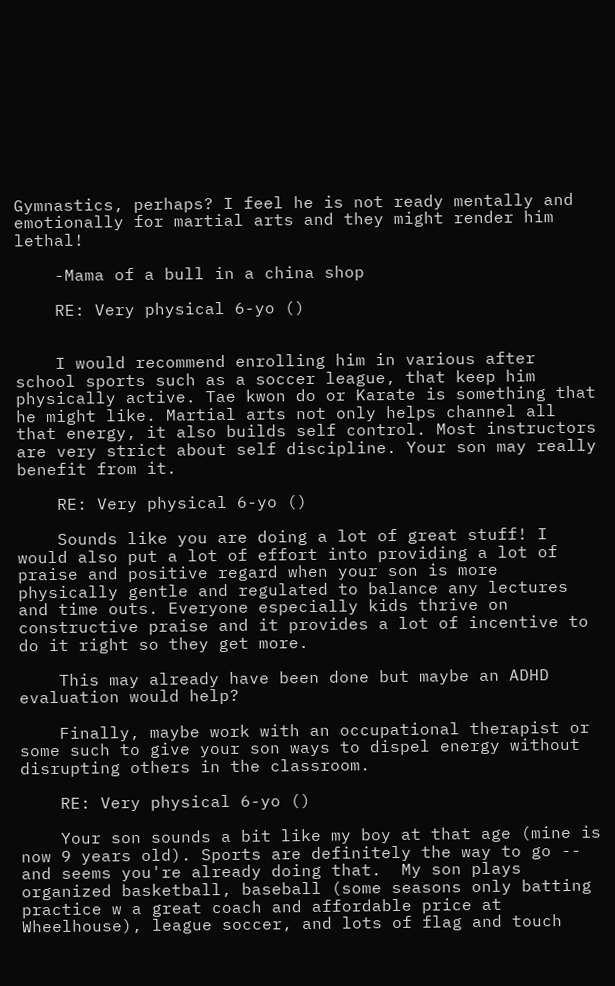Gymnastics, perhaps? I feel he is not ready mentally and emotionally for martial arts and they might render him lethal!

    -Mama of a bull in a china shop

    RE: Very physical 6-yo ()


    I would recommend enrolling him in various after school sports such as a soccer league, that keep him physically active. Tae kwon do or Karate is something that he might like. Martial arts not only helps channel all that energy, it also builds self control. Most instructors are very strict about self discipline. Your son may really benefit from it.

    RE: Very physical 6-yo ()

    Sounds like you are doing a lot of great stuff! I would also put a lot of effort into providing a lot of praise and positive regard when your son is more physically gentle and regulated to balance any lectures and time outs. Everyone especially kids thrive on constructive praise and it provides a lot of incentive to do it right so they get more.

    This may already have been done but maybe an ADHD evaluation would help?

    Finally, maybe work with an occupational therapist or some such to give your son ways to dispel energy without disrupting others in the classroom.

    RE: Very physical 6-yo ()

    Your son sounds a bit like my boy at that age (mine is now 9 years old). Sports are definitely the way to go -- and seems you're already doing that.  My son plays organized basketball, baseball (some seasons only batting practice w a great coach and affordable price at Wheelhouse), league soccer, and lots of flag and touch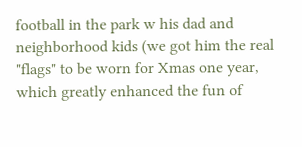football in the park w his dad and neighborhood kids (we got him the real "flags" to be worn for Xmas one year, which greatly enhanced the fun of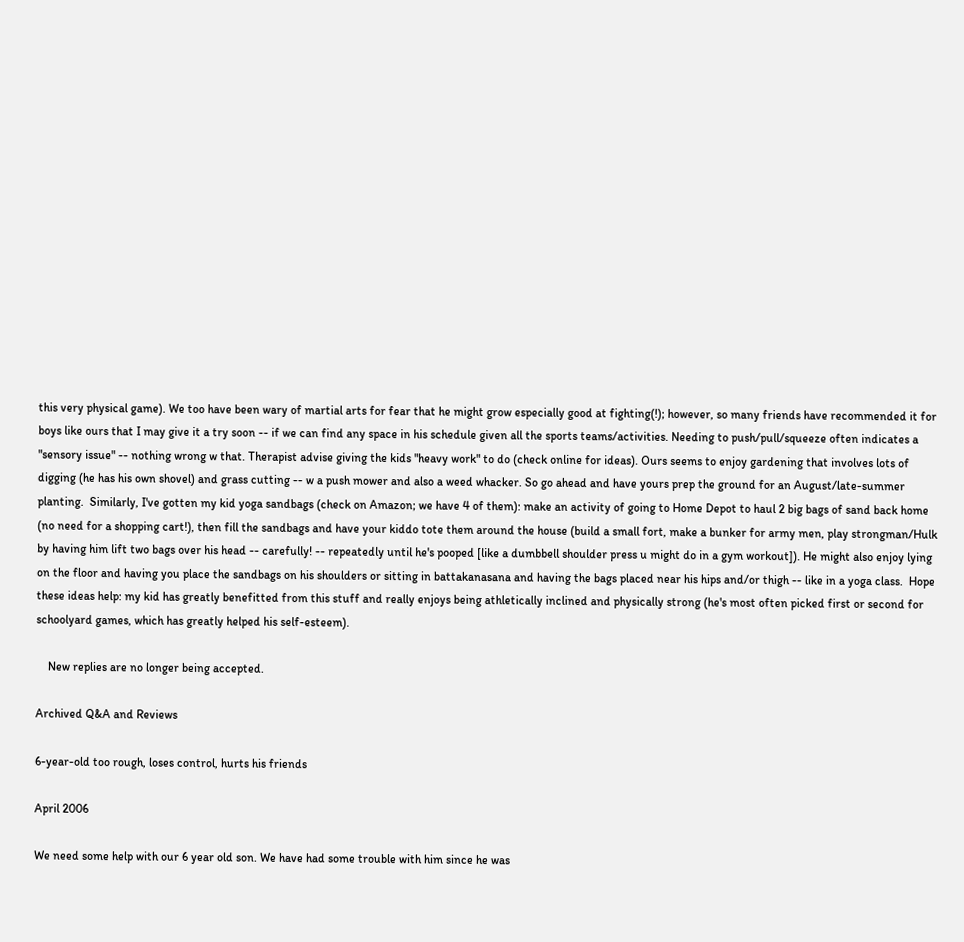this very physical game). We too have been wary of martial arts for fear that he might grow especially good at fighting(!); however, so many friends have recommended it for boys like ours that I may give it a try soon -- if we can find any space in his schedule given all the sports teams/activities. Needing to push/pull/squeeze often indicates a "sensory issue" -- nothing wrong w that. Therapist advise giving the kids "heavy work" to do (check online for ideas). Ours seems to enjoy gardening that involves lots of digging (he has his own shovel) and grass cutting -- w a push mower and also a weed whacker. So go ahead and have yours prep the ground for an August/late-summer planting.  Similarly, I've gotten my kid yoga sandbags (check on Amazon; we have 4 of them): make an activity of going to Home Depot to haul 2 big bags of sand back home (no need for a shopping cart!), then fill the sandbags and have your kiddo tote them around the house (build a small fort, make a bunker for army men, play strongman/Hulk by having him lift two bags over his head -- carefully! -- repeatedly until he's pooped [like a dumbbell shoulder press u might do in a gym workout]). He might also enjoy lying on the floor and having you place the sandbags on his shoulders or sitting in battakanasana and having the bags placed near his hips and/or thigh -- like in a yoga class.  Hope these ideas help: my kid has greatly benefitted from this stuff and really enjoys being athletically inclined and physically strong (he's most often picked first or second for schoolyard games, which has greatly helped his self-esteem).

    New replies are no longer being accepted.

Archived Q&A and Reviews

6-year-old too rough, loses control, hurts his friends

April 2006

We need some help with our 6 year old son. We have had some trouble with him since he was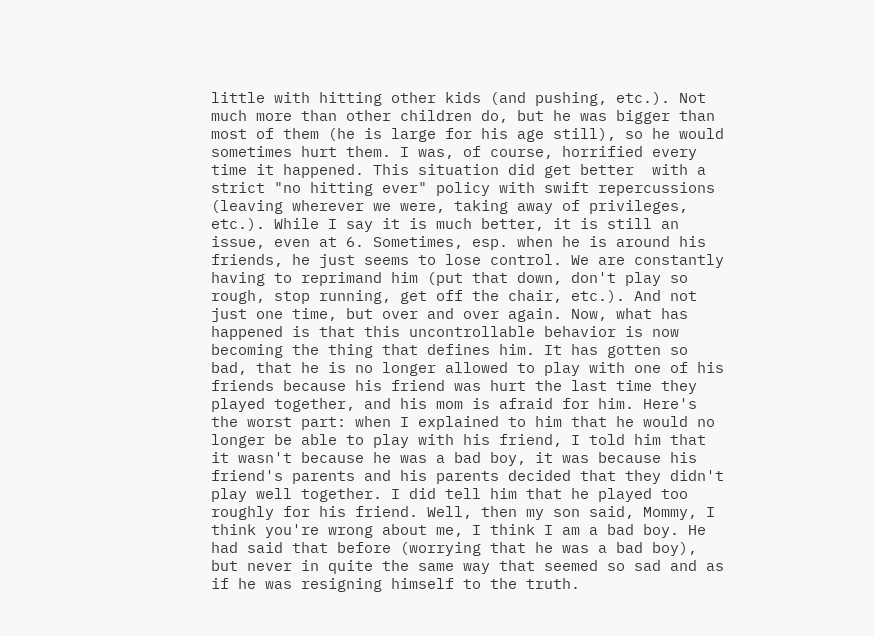little with hitting other kids (and pushing, etc.). Not much more than other children do, but he was bigger than most of them (he is large for his age still), so he would sometimes hurt them. I was, of course, horrified every time it happened. This situation did get better  with a strict "no hitting ever" policy with swift repercussions (leaving wherever we were, taking away of privileges, etc.). While I say it is much better, it is still an issue, even at 6. Sometimes, esp. when he is around his friends, he just seems to lose control. We are constantly having to reprimand him (put that down, don't play so rough, stop running, get off the chair, etc.). And not just one time, but over and over again. Now, what has happened is that this uncontrollable behavior is now becoming the thing that defines him. It has gotten so bad, that he is no longer allowed to play with one of his friends because his friend was hurt the last time they played together, and his mom is afraid for him. Here's the worst part: when I explained to him that he would no longer be able to play with his friend, I told him that it wasn't because he was a bad boy, it was because his friend's parents and his parents decided that they didn't play well together. I did tell him that he played too roughly for his friend. Well, then my son said, Mommy, I think you're wrong about me, I think I am a bad boy. He had said that before (worrying that he was a bad boy), but never in quite the same way that seemed so sad and as if he was resigning himself to the truth.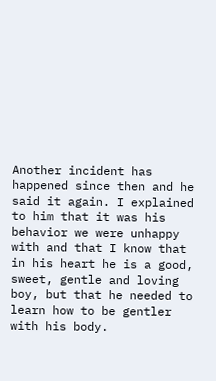Another incident has happened since then and he said it again. I explained to him that it was his behavior we were unhappy with and that I know that in his heart he is a good, sweet, gentle and loving boy, but that he needed to learn how to be gentler with his body.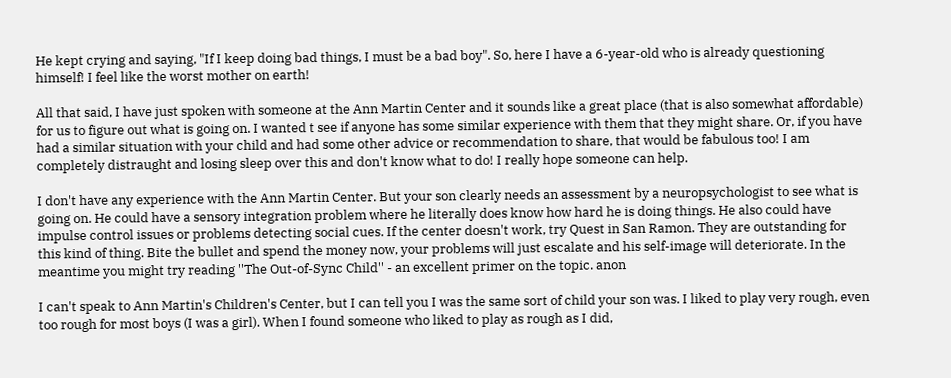He kept crying and saying, "If I keep doing bad things, I must be a bad boy". So, here I have a 6-year-old who is already questioning himself! I feel like the worst mother on earth!

All that said, I have just spoken with someone at the Ann Martin Center and it sounds like a great place (that is also somewhat affordable) for us to figure out what is going on. I wanted t see if anyone has some similar experience with them that they might share. Or, if you have had a similar situation with your child and had some other advice or recommendation to share, that would be fabulous too! I am completely distraught and losing sleep over this and don't know what to do! I really hope someone can help.

I don't have any experience with the Ann Martin Center. But your son clearly needs an assessment by a neuropsychologist to see what is going on. He could have a sensory integration problem where he literally does know how hard he is doing things. He also could have impulse control issues or problems detecting social cues. If the center doesn't work, try Quest in San Ramon. They are outstanding for this kind of thing. Bite the bullet and spend the money now, your problems will just escalate and his self-image will deteriorate. In the meantime you might try reading ''The Out-of-Sync Child'' - an excellent primer on the topic. anon

I can't speak to Ann Martin's Children's Center, but I can tell you I was the same sort of child your son was. I liked to play very rough, even too rough for most boys (I was a girl). When I found someone who liked to play as rough as I did,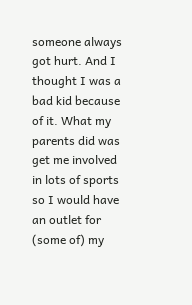someone always got hurt. And I thought I was a bad kid because of it. What my parents did was get me involved in lots of sports so I would have an outlet for (some of) my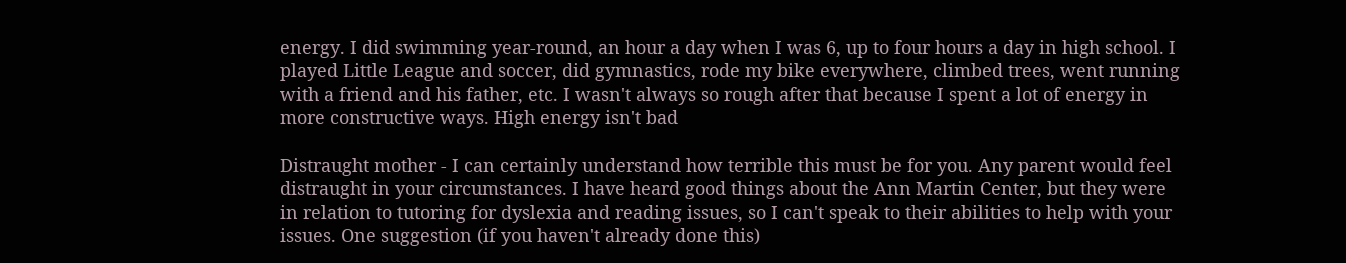energy. I did swimming year-round, an hour a day when I was 6, up to four hours a day in high school. I played Little League and soccer, did gymnastics, rode my bike everywhere, climbed trees, went running with a friend and his father, etc. I wasn't always so rough after that because I spent a lot of energy in more constructive ways. High energy isn't bad

Distraught mother - I can certainly understand how terrible this must be for you. Any parent would feel distraught in your circumstances. I have heard good things about the Ann Martin Center, but they were in relation to tutoring for dyslexia and reading issues, so I can't speak to their abilities to help with your issues. One suggestion (if you haven't already done this)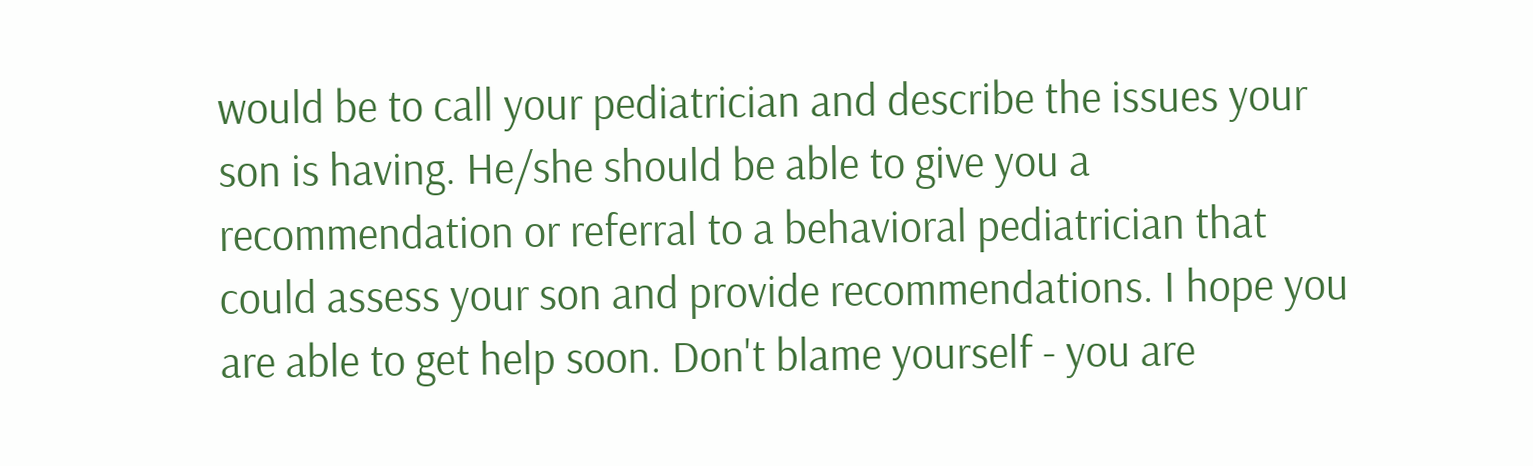would be to call your pediatrician and describe the issues your son is having. He/she should be able to give you a recommendation or referral to a behavioral pediatrician that could assess your son and provide recommendations. I hope you are able to get help soon. Don't blame yourself - you are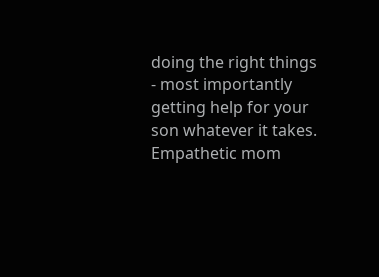doing the right things - most importantly getting help for your son whatever it takes. Empathetic mom